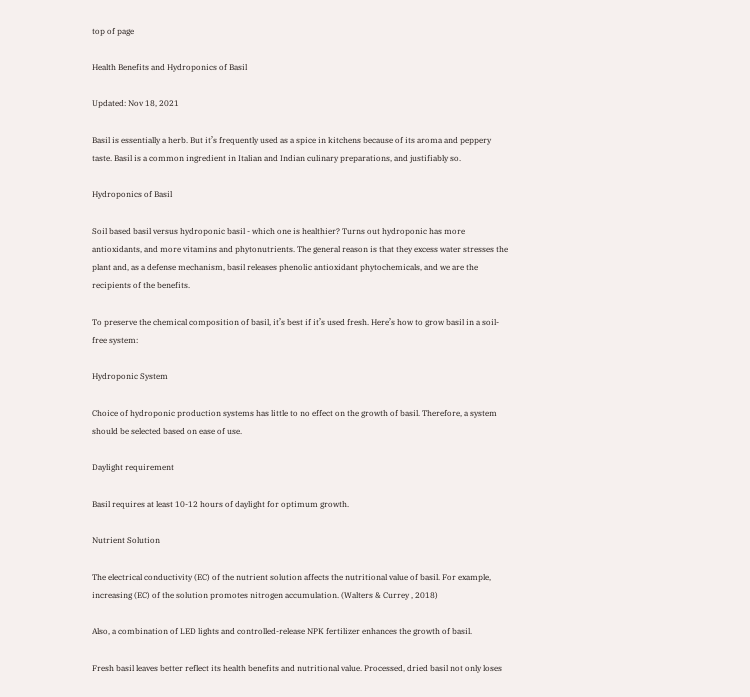top of page

Health Benefits and Hydroponics of Basil

Updated: Nov 18, 2021

Basil is essentially a herb. But it’s frequently used as a spice in kitchens because of its aroma and peppery taste. Basil is a common ingredient in Italian and Indian culinary preparations, and justifiably so.

Hydroponics of Basil

Soil based basil versus hydroponic basil - which one is healthier? Turns out hydroponic has more antioxidants, and more vitamins and phytonutrients. The general reason is that they excess water stresses the plant and, as a defense mechanism, basil releases phenolic antioxidant phytochemicals, and we are the recipients of the benefits.

To preserve the chemical composition of basil, it’s best if it’s used fresh. Here’s how to grow basil in a soil-free system:

Hydroponic System

Choice of hydroponic production systems has little to no effect on the growth of basil. Therefore, a system should be selected based on ease of use.

Daylight requirement

Basil requires at least 10-12 hours of daylight for optimum growth.

Nutrient Solution

The electrical conductivity (EC) of the nutrient solution affects the nutritional value of basil. For example, increasing (EC) of the solution promotes nitrogen accumulation. (Walters & Currey , 2018)

Also, a combination of LED lights and controlled-release NPK fertilizer enhances the growth of basil.

Fresh basil leaves better reflect its health benefits and nutritional value. Processed, dried basil not only loses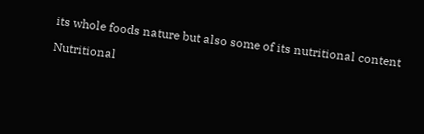its whole foods nature but also some of its nutritional content

Nutritional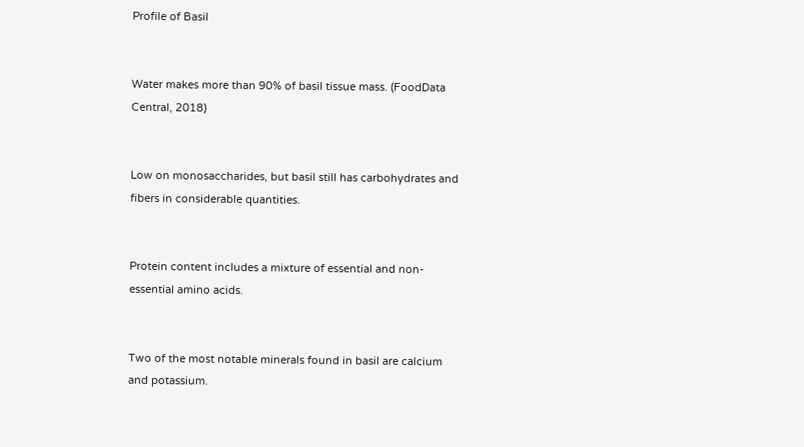Profile of Basil


Water makes more than 90% of basil tissue mass. (FoodData Central, 2018)


Low on monosaccharides, but basil still has carbohydrates and fibers in considerable quantities.


Protein content includes a mixture of essential and non-essential amino acids.


Two of the most notable minerals found in basil are calcium and potassium.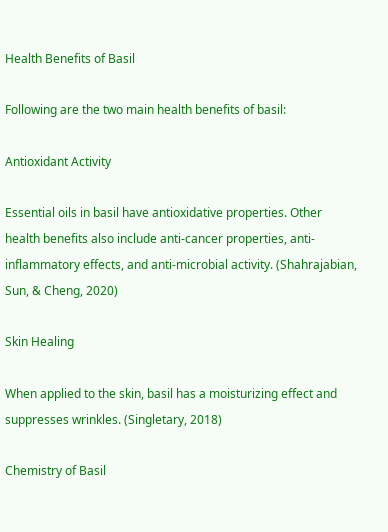Health Benefits of Basil

Following are the two main health benefits of basil:

Antioxidant Activity

Essential oils in basil have antioxidative properties. Other health benefits also include anti-cancer properties, anti-inflammatory effects, and anti-microbial activity. (Shahrajabian, Sun, & Cheng, 2020)

Skin Healing

When applied to the skin, basil has a moisturizing effect and suppresses wrinkles. (Singletary, 2018)

Chemistry of Basil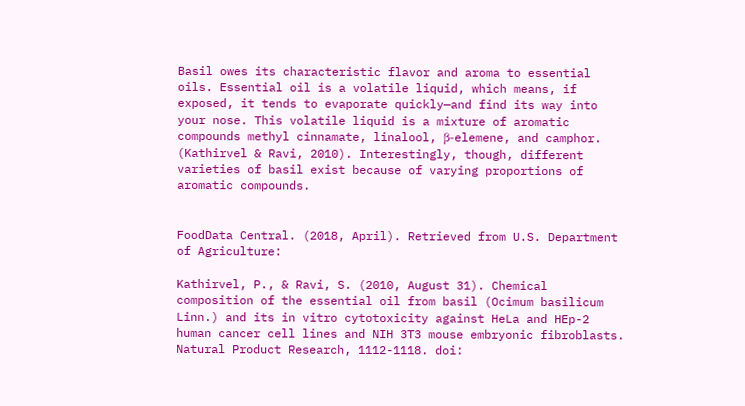Basil owes its characteristic flavor and aroma to essential oils. Essential oil is a volatile liquid, which means, if exposed, it tends to evaporate quickly—and find its way into your nose. This volatile liquid is a mixture of aromatic compounds methyl cinnamate, linalool, β-elemene, and camphor. (Kathirvel & Ravi, 2010). Interestingly, though, different varieties of basil exist because of varying proportions of aromatic compounds.


FoodData Central. (2018, April). Retrieved from U.S. Department of Agriculture:

Kathirvel, P., & Ravi, S. (2010, August 31). Chemical composition of the essential oil from basil (Ocimum basilicum Linn.) and its in vitro cytotoxicity against HeLa and HEp-2 human cancer cell lines and NIH 3T3 mouse embryonic fibroblasts. Natural Product Research, 1112-1118. doi: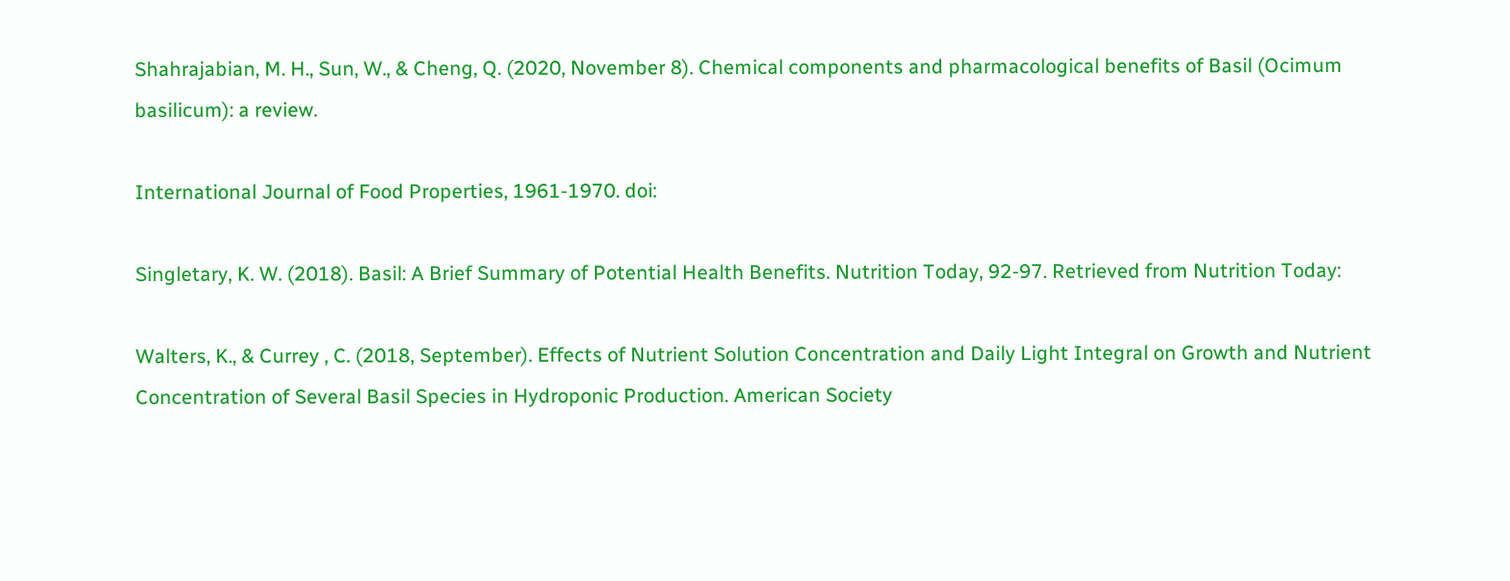Shahrajabian, M. H., Sun, W., & Cheng, Q. (2020, November 8). Chemical components and pharmacological benefits of Basil (Ocimum basilicum): a review.

International Journal of Food Properties, 1961-1970. doi:

Singletary, K. W. (2018). Basil: A Brief Summary of Potential Health Benefits. Nutrition Today, 92-97. Retrieved from Nutrition Today:

Walters, K., & Currey , C. (2018, September). Effects of Nutrient Solution Concentration and Daily Light Integral on Growth and Nutrient Concentration of Several Basil Species in Hydroponic Production. American Society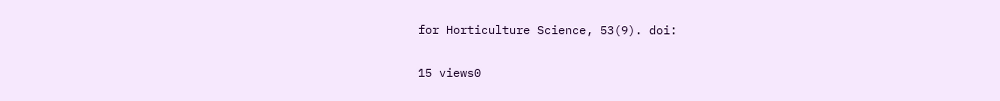for Horticulture Science, 53(9). doi:

15 views0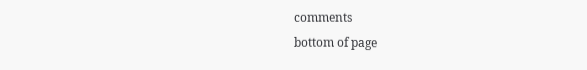comments
bottom of page